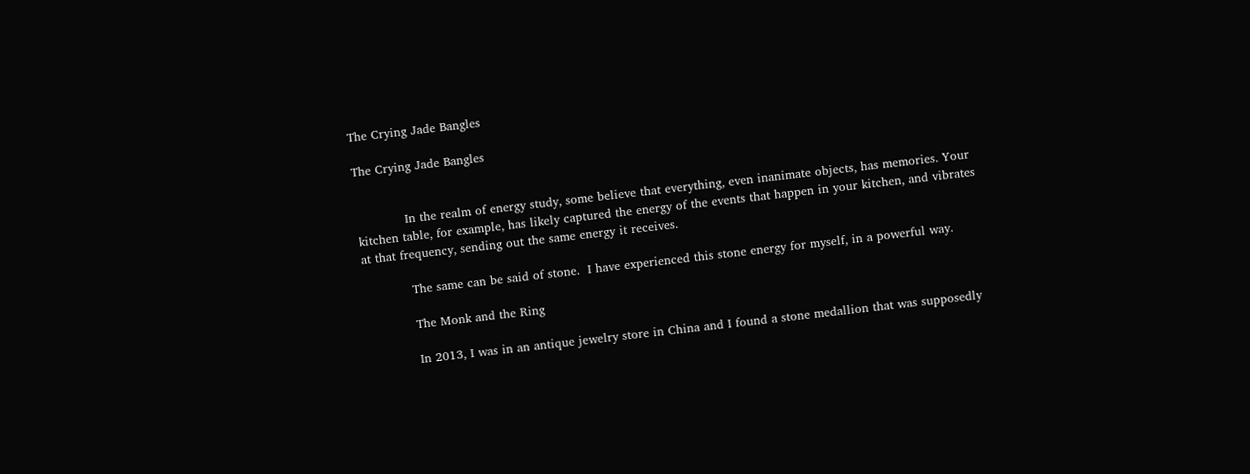The Crying Jade Bangles

The Crying Jade Bangles


            In the realm of energy study, some believe that everything, even inanimate objects, has memories. Your kitchen table, for example, has likely captured the energy of the events that happen in your kitchen, and vibrates at that frequency, sending out the same energy it receives.

            The same can be said of stone.  I have experienced this stone energy for myself, in a powerful way.

            The Monk and the Ring

            In 2013, I was in an antique jewelry store in China and I found a stone medallion that was supposedly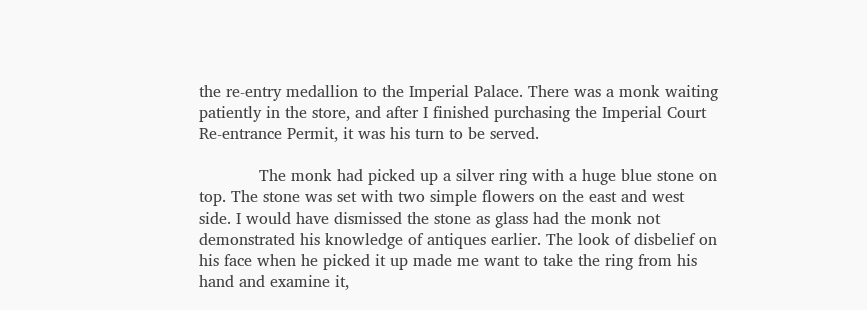the re-entry medallion to the Imperial Palace. There was a monk waiting patiently in the store, and after I finished purchasing the Imperial Court Re-entrance Permit, it was his turn to be served.

            The monk had picked up a silver ring with a huge blue stone on top. The stone was set with two simple flowers on the east and west side. I would have dismissed the stone as glass had the monk not demonstrated his knowledge of antiques earlier. The look of disbelief on his face when he picked it up made me want to take the ring from his hand and examine it,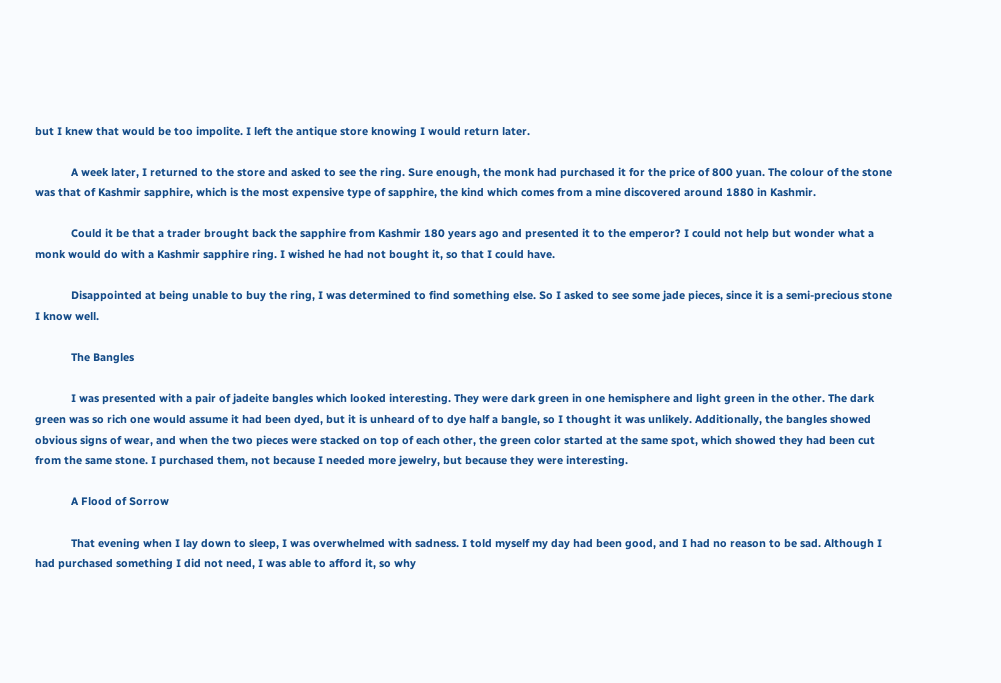but I knew that would be too impolite. I left the antique store knowing I would return later.

            A week later, I returned to the store and asked to see the ring. Sure enough, the monk had purchased it for the price of 800 yuan. The colour of the stone was that of Kashmir sapphire, which is the most expensive type of sapphire, the kind which comes from a mine discovered around 1880 in Kashmir.

            Could it be that a trader brought back the sapphire from Kashmir 180 years ago and presented it to the emperor? I could not help but wonder what a monk would do with a Kashmir sapphire ring. I wished he had not bought it, so that I could have.

            Disappointed at being unable to buy the ring, I was determined to find something else. So I asked to see some jade pieces, since it is a semi-precious stone I know well.

            The Bangles

            I was presented with a pair of jadeite bangles which looked interesting. They were dark green in one hemisphere and light green in the other. The dark green was so rich one would assume it had been dyed, but it is unheard of to dye half a bangle, so I thought it was unlikely. Additionally, the bangles showed obvious signs of wear, and when the two pieces were stacked on top of each other, the green color started at the same spot, which showed they had been cut from the same stone. I purchased them, not because I needed more jewelry, but because they were interesting.

            A Flood of Sorrow

            That evening when I lay down to sleep, I was overwhelmed with sadness. I told myself my day had been good, and I had no reason to be sad. Although I had purchased something I did not need, I was able to afford it, so why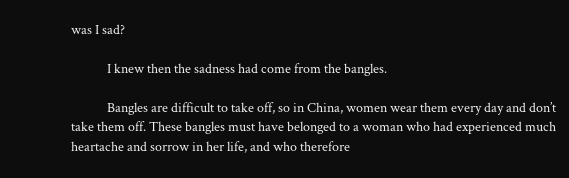was I sad?

            I knew then the sadness had come from the bangles.

            Bangles are difficult to take off, so in China, women wear them every day and don’t take them off. These bangles must have belonged to a woman who had experienced much heartache and sorrow in her life, and who therefore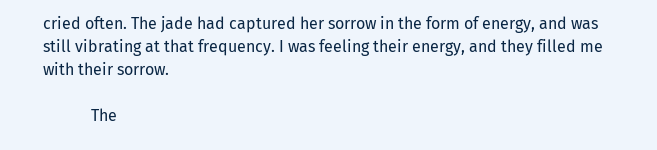cried often. The jade had captured her sorrow in the form of energy, and was still vibrating at that frequency. I was feeling their energy, and they filled me with their sorrow.

            The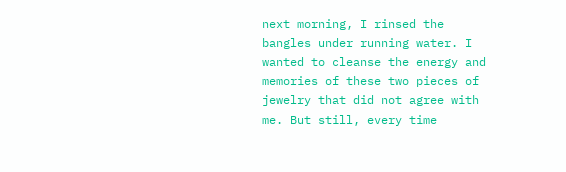next morning, I rinsed the bangles under running water. I wanted to cleanse the energy and memories of these two pieces of jewelry that did not agree with me. But still, every time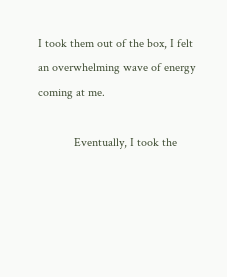I took them out of the box, I felt an overwhelming wave of energy coming at me.

            Eventually, I took the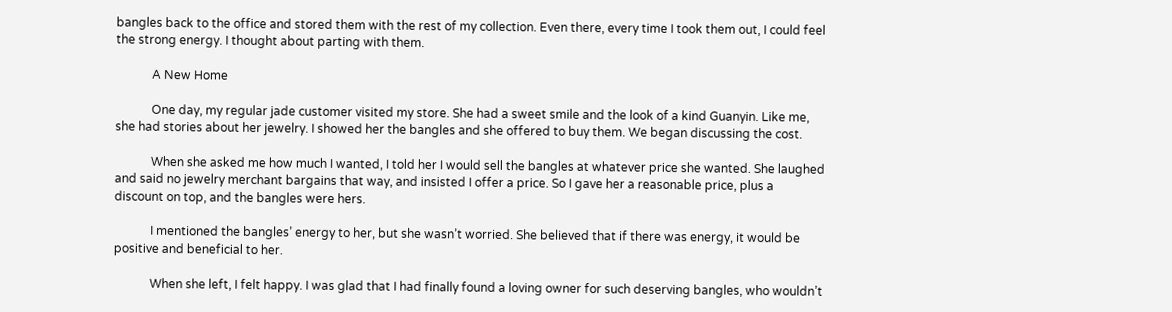bangles back to the office and stored them with the rest of my collection. Even there, every time I took them out, I could feel the strong energy. I thought about parting with them.

            A New Home

            One day, my regular jade customer visited my store. She had a sweet smile and the look of a kind Guanyin. Like me, she had stories about her jewelry. I showed her the bangles and she offered to buy them. We began discussing the cost.

            When she asked me how much I wanted, I told her I would sell the bangles at whatever price she wanted. She laughed and said no jewelry merchant bargains that way, and insisted I offer a price. So I gave her a reasonable price, plus a discount on top, and the bangles were hers.

            I mentioned the bangles’ energy to her, but she wasn’t worried. She believed that if there was energy, it would be positive and beneficial to her.

            When she left, I felt happy. I was glad that I had finally found a loving owner for such deserving bangles, who wouldn’t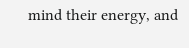mind their energy, and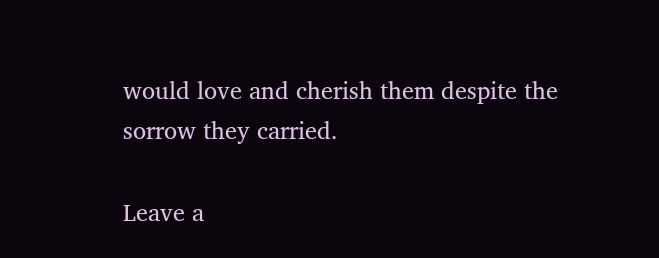would love and cherish them despite the sorrow they carried.

Leave a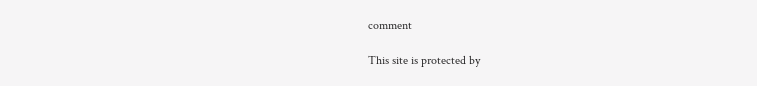comment

This site is protected by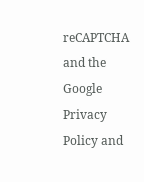reCAPTCHA and the Google Privacy Policy and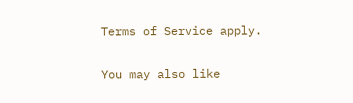Terms of Service apply.

You may also like